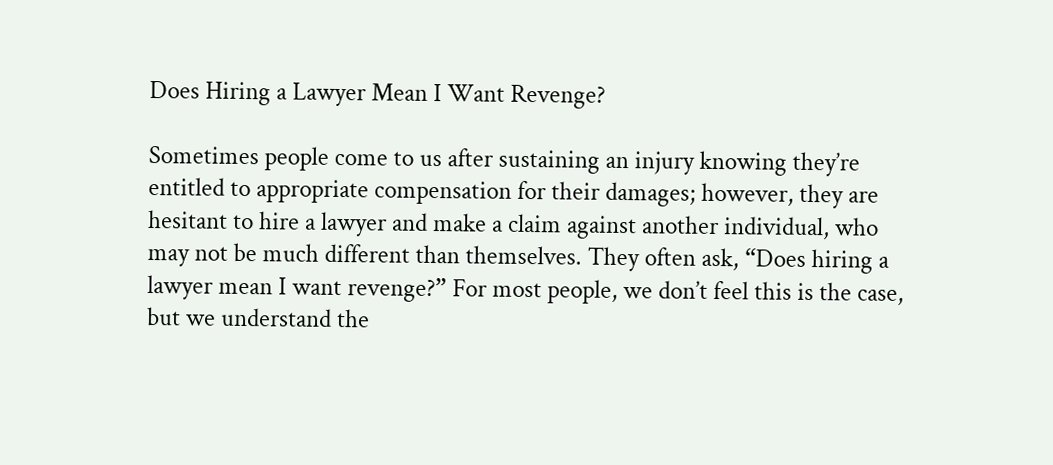Does Hiring a Lawyer Mean I Want Revenge?

Sometimes people come to us after sustaining an injury knowing they’re entitled to appropriate compensation for their damages; however, they are hesitant to hire a lawyer and make a claim against another individual, who may not be much different than themselves. They often ask, “Does hiring a lawyer mean I want revenge?” For most people, we don’t feel this is the case, but we understand the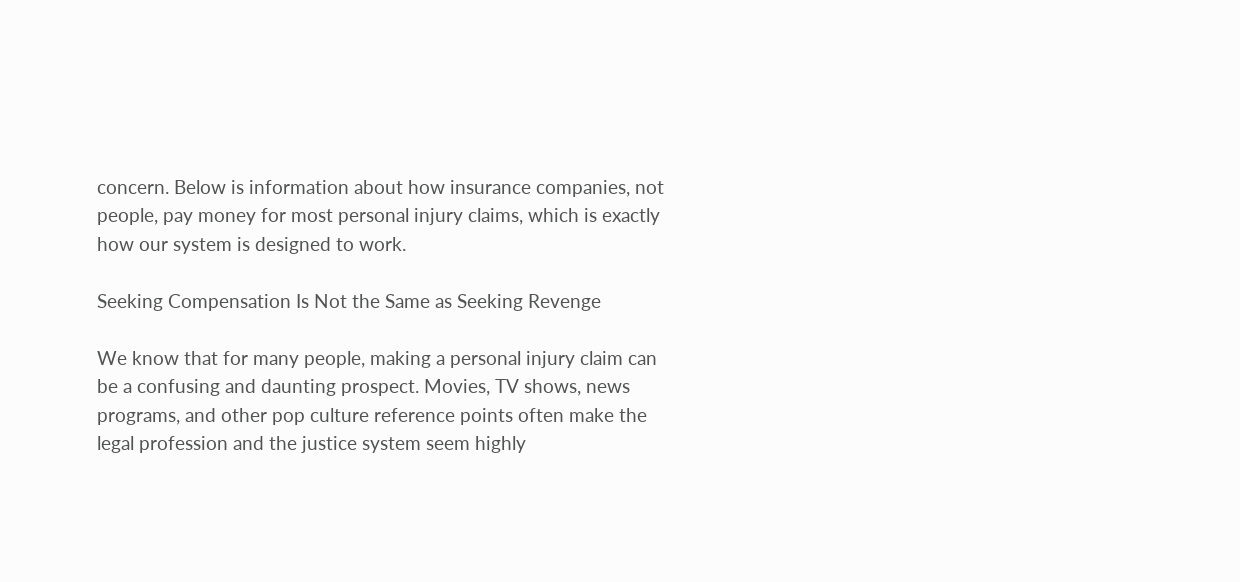concern. Below is information about how insurance companies, not people, pay money for most personal injury claims, which is exactly how our system is designed to work.

Seeking Compensation Is Not the Same as Seeking Revenge

We know that for many people, making a personal injury claim can be a confusing and daunting prospect. Movies, TV shows, news programs, and other pop culture reference points often make the legal profession and the justice system seem highly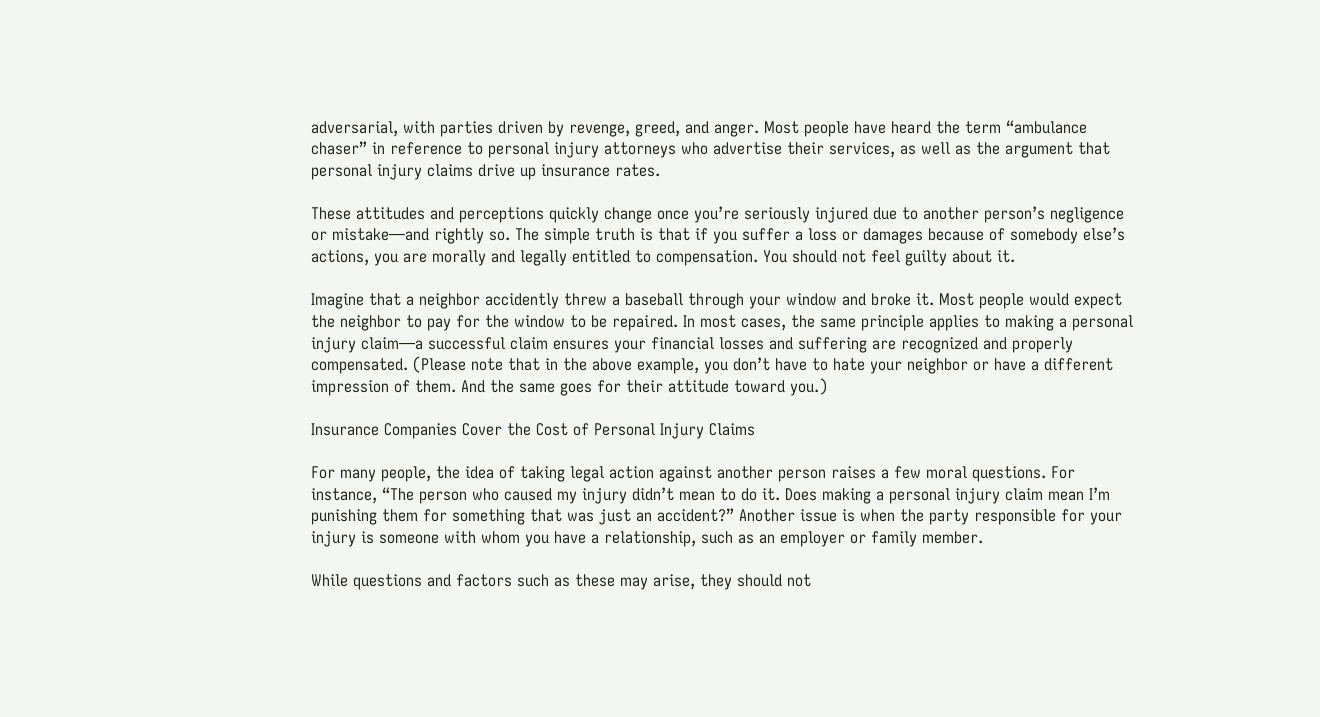adversarial, with parties driven by revenge, greed, and anger. Most people have heard the term “ambulance chaser” in reference to personal injury attorneys who advertise their services, as well as the argument that personal injury claims drive up insurance rates.

These attitudes and perceptions quickly change once you’re seriously injured due to another person’s negligence or mistake—and rightly so. The simple truth is that if you suffer a loss or damages because of somebody else’s actions, you are morally and legally entitled to compensation. You should not feel guilty about it.

Imagine that a neighbor accidently threw a baseball through your window and broke it. Most people would expect the neighbor to pay for the window to be repaired. In most cases, the same principle applies to making a personal injury claim—a successful claim ensures your financial losses and suffering are recognized and properly compensated. (Please note that in the above example, you don’t have to hate your neighbor or have a different impression of them. And the same goes for their attitude toward you.)

Insurance Companies Cover the Cost of Personal Injury Claims

For many people, the idea of taking legal action against another person raises a few moral questions. For instance, “The person who caused my injury didn’t mean to do it. Does making a personal injury claim mean I’m punishing them for something that was just an accident?” Another issue is when the party responsible for your injury is someone with whom you have a relationship, such as an employer or family member.

While questions and factors such as these may arise, they should not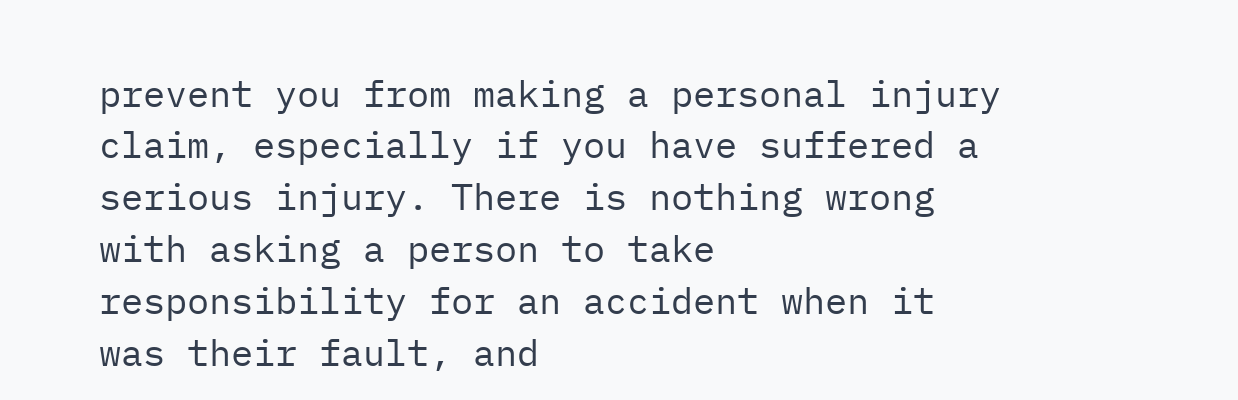prevent you from making a personal injury claim, especially if you have suffered a serious injury. There is nothing wrong with asking a person to take responsibility for an accident when it was their fault, and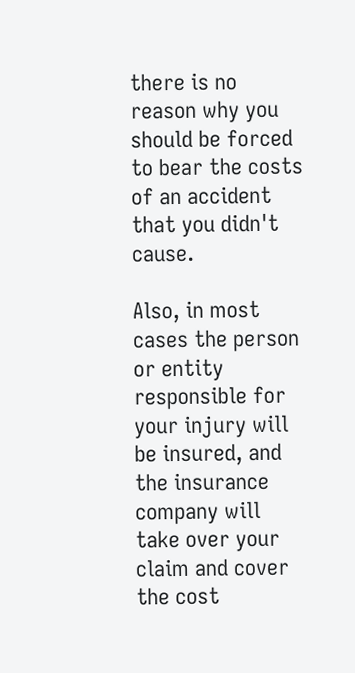there is no reason why you should be forced to bear the costs of an accident that you didn't cause.

Also, in most cases the person or entity responsible for your injury will be insured, and the insurance company will take over your claim and cover the cost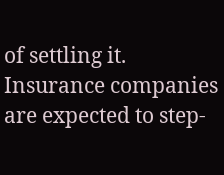of settling it. Insurance companies are expected to step-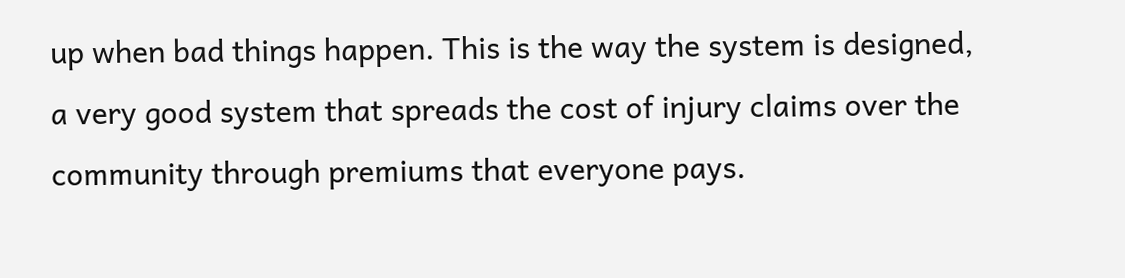up when bad things happen. This is the way the system is designed, a very good system that spreads the cost of injury claims over the community through premiums that everyone pays.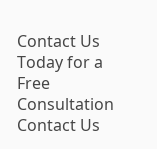Contact Us Today for a Free Consultation
Contact Us